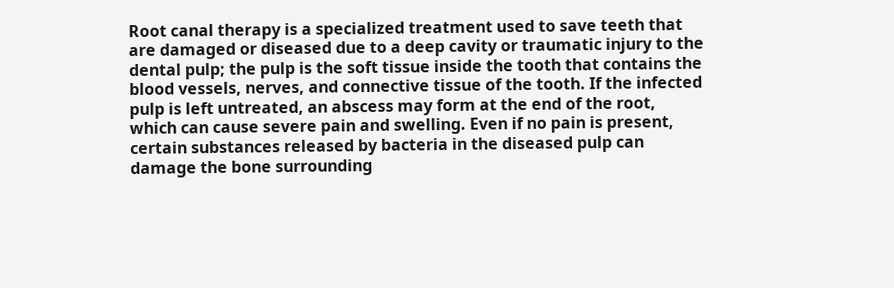Root canal therapy is a specialized treatment used to save teeth that are damaged or diseased due to a deep cavity or traumatic injury to the dental pulp; the pulp is the soft tissue inside the tooth that contains the blood vessels, nerves, and connective tissue of the tooth. If the infected pulp is left untreated, an abscess may form at the end of the root, which can cause severe pain and swelling. Even if no pain is present, certain substances released by bacteria in the diseased pulp can damage the bone surrounding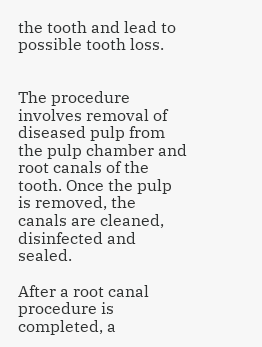the tooth and lead to possible tooth loss.


The procedure involves removal of diseased pulp from the pulp chamber and root canals of the tooth. Once the pulp is removed, the canals are cleaned, disinfected and sealed.

After a root canal procedure is completed, a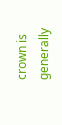crown is generally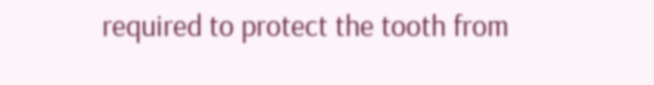required to protect the tooth from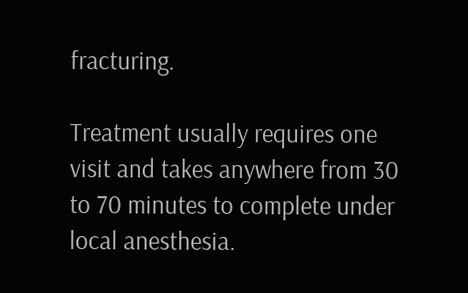fracturing.

Treatment usually requires one visit and takes anywhere from 30 to 70 minutes to complete under local anesthesia.